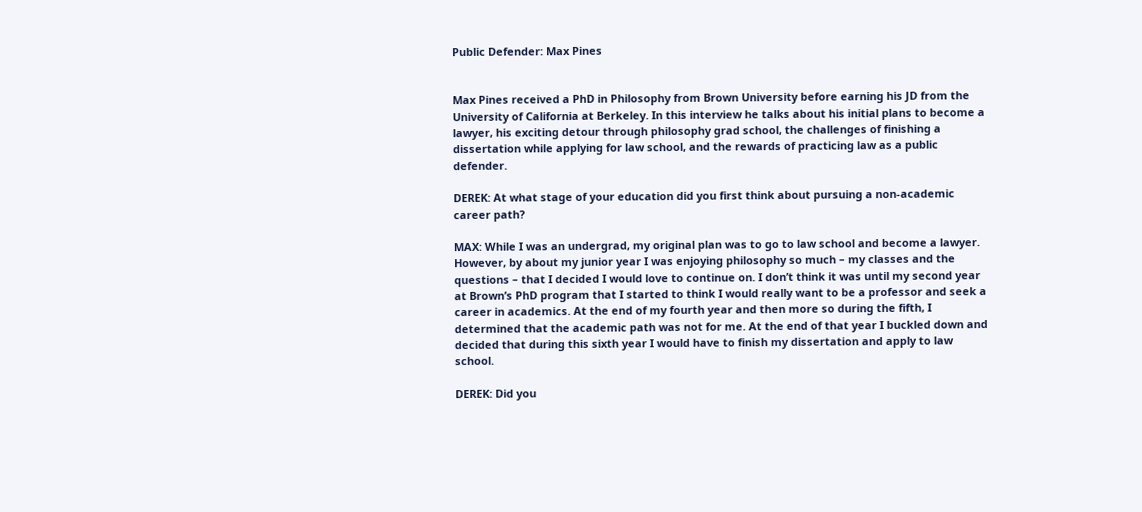Public Defender: Max Pines


Max Pines received a PhD in Philosophy from Brown University before earning his JD from the University of California at Berkeley. In this interview he talks about his initial plans to become a lawyer, his exciting detour through philosophy grad school, the challenges of finishing a dissertation while applying for law school, and the rewards of practicing law as a public defender.

DEREK: At what stage of your education did you first think about pursuing a non-academic career path?

MAX: While I was an undergrad, my original plan was to go to law school and become a lawyer. However, by about my junior year I was enjoying philosophy so much – my classes and the questions – that I decided I would love to continue on. I don’t think it was until my second year at Brown’s PhD program that I started to think I would really want to be a professor and seek a career in academics. At the end of my fourth year and then more so during the fifth, I determined that the academic path was not for me. At the end of that year I buckled down and decided that during this sixth year I would have to finish my dissertation and apply to law school.

DEREK: Did you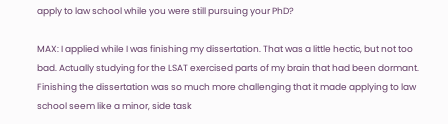apply to law school while you were still pursuing your PhD?

MAX: I applied while I was finishing my dissertation. That was a little hectic, but not too bad. Actually studying for the LSAT exercised parts of my brain that had been dormant. Finishing the dissertation was so much more challenging that it made applying to law school seem like a minor, side task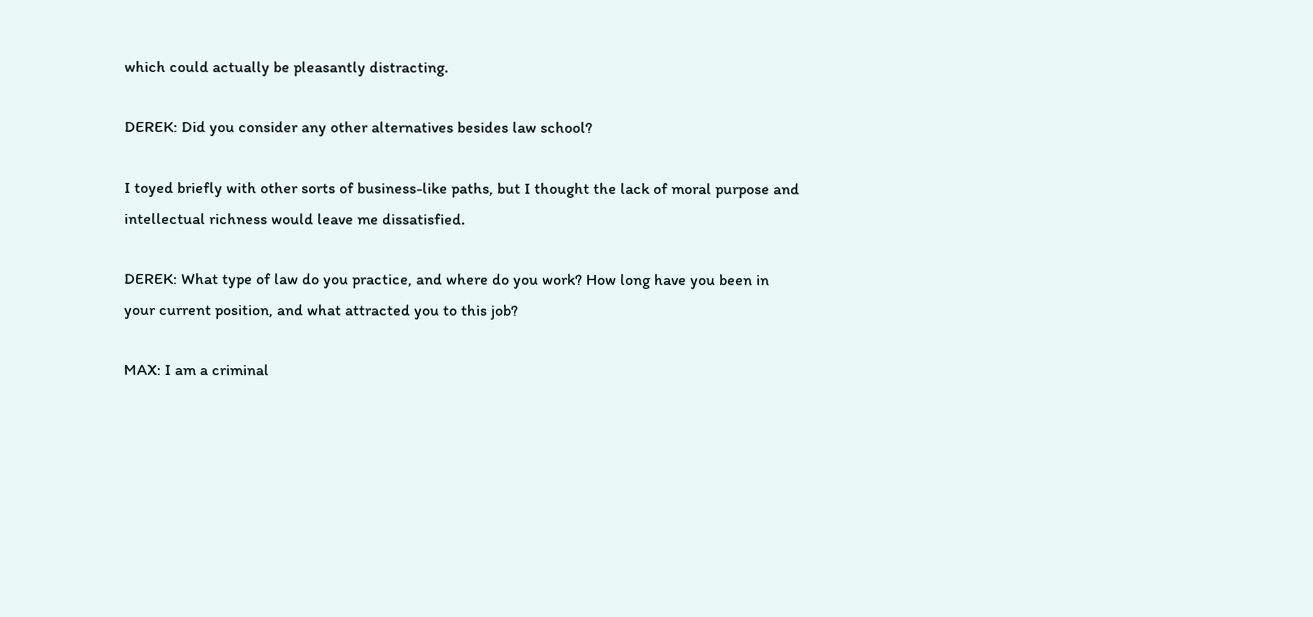which could actually be pleasantly distracting.

DEREK: Did you consider any other alternatives besides law school?

I toyed briefly with other sorts of business-like paths, but I thought the lack of moral purpose and intellectual richness would leave me dissatisfied.

DEREK: What type of law do you practice, and where do you work? How long have you been in your current position, and what attracted you to this job?

MAX: I am a criminal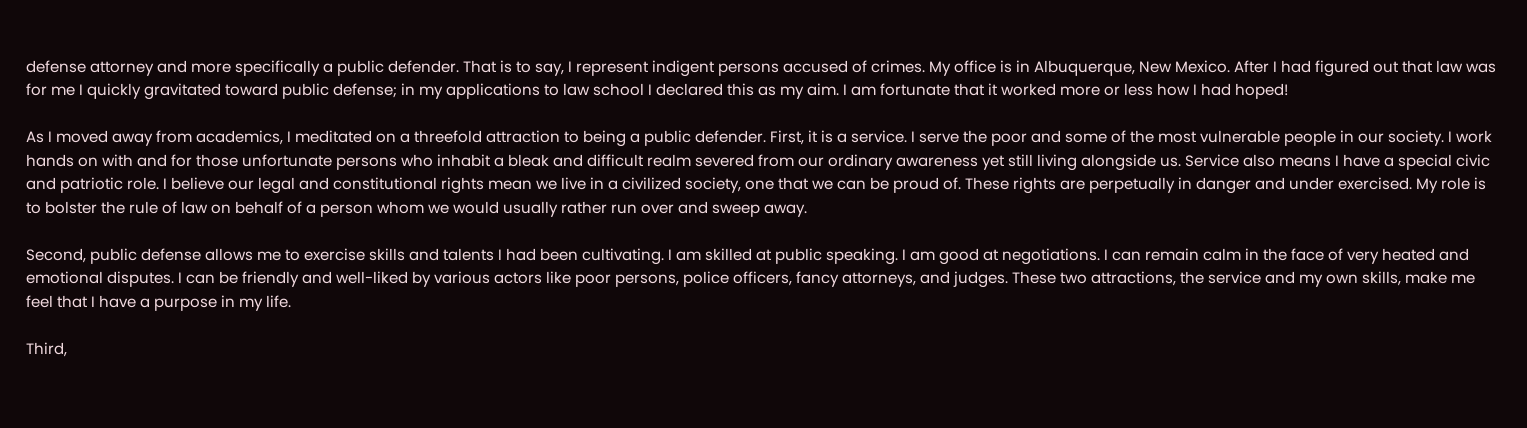defense attorney and more specifically a public defender. That is to say, I represent indigent persons accused of crimes. My office is in Albuquerque, New Mexico. After I had figured out that law was for me I quickly gravitated toward public defense; in my applications to law school I declared this as my aim. I am fortunate that it worked more or less how I had hoped!

As I moved away from academics, I meditated on a threefold attraction to being a public defender. First, it is a service. I serve the poor and some of the most vulnerable people in our society. I work hands on with and for those unfortunate persons who inhabit a bleak and difficult realm severed from our ordinary awareness yet still living alongside us. Service also means I have a special civic and patriotic role. I believe our legal and constitutional rights mean we live in a civilized society, one that we can be proud of. These rights are perpetually in danger and under exercised. My role is to bolster the rule of law on behalf of a person whom we would usually rather run over and sweep away.

Second, public defense allows me to exercise skills and talents I had been cultivating. I am skilled at public speaking. I am good at negotiations. I can remain calm in the face of very heated and emotional disputes. I can be friendly and well-liked by various actors like poor persons, police officers, fancy attorneys, and judges. These two attractions, the service and my own skills, make me feel that I have a purpose in my life.

Third,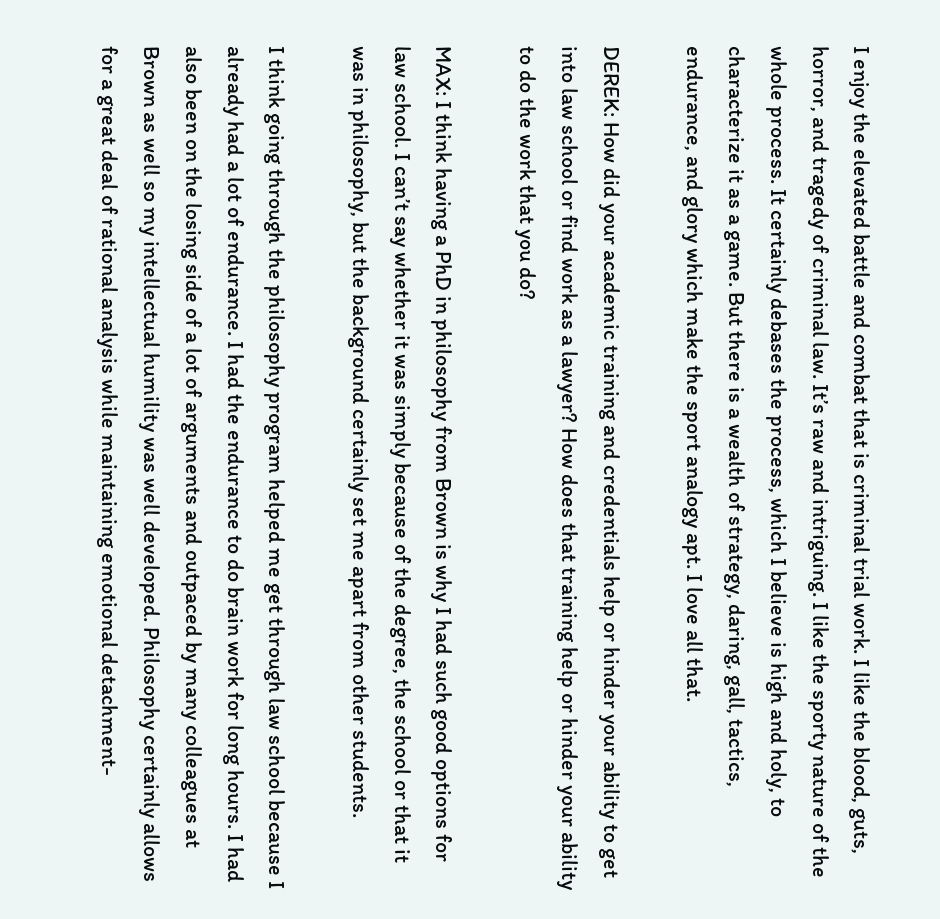I enjoy the elevated battle and combat that is criminal trial work. I like the blood, guts, horror, and tragedy of criminal law. It’s raw and intriguing. I like the sporty nature of the whole process. It certainly debases the process, which I believe is high and holy, to characterize it as a game. But there is a wealth of strategy, daring, gall, tactics, endurance, and glory which make the sport analogy apt. I love all that.

DEREK: How did your academic training and credentials help or hinder your ability to get into law school or find work as a lawyer? How does that training help or hinder your ability to do the work that you do?

MAX: I think having a PhD in philosophy from Brown is why I had such good options for law school. I can’t say whether it was simply because of the degree, the school or that it was in philosophy, but the background certainly set me apart from other students.

I think going through the philosophy program helped me get through law school because I already had a lot of endurance. I had the endurance to do brain work for long hours. I had also been on the losing side of a lot of arguments and outpaced by many colleagues at Brown as well so my intellectual humility was well developed. Philosophy certainly allows for a great deal of rational analysis while maintaining emotional detachment-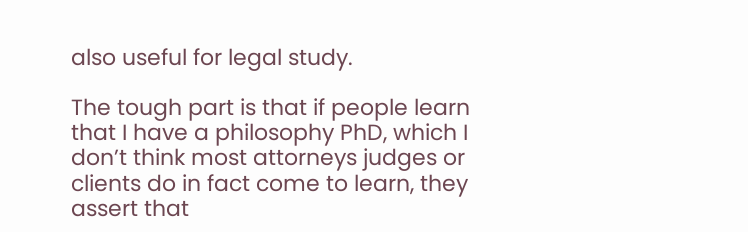also useful for legal study.

The tough part is that if people learn that I have a philosophy PhD, which I don’t think most attorneys judges or clients do in fact come to learn, they assert that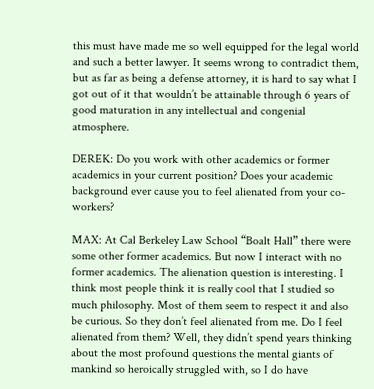this must have made me so well equipped for the legal world and such a better lawyer. It seems wrong to contradict them, but as far as being a defense attorney, it is hard to say what I got out of it that wouldn’t be attainable through 6 years of good maturation in any intellectual and congenial atmosphere.

DEREK: Do you work with other academics or former academics in your current position? Does your academic background ever cause you to feel alienated from your co-workers?

MAX: At Cal Berkeley Law School “Boalt Hall” there were some other former academics. But now I interact with no former academics. The alienation question is interesting. I think most people think it is really cool that I studied so much philosophy. Most of them seem to respect it and also be curious. So they don’t feel alienated from me. Do I feel alienated from them? Well, they didn’t spend years thinking about the most profound questions the mental giants of mankind so heroically struggled with, so I do have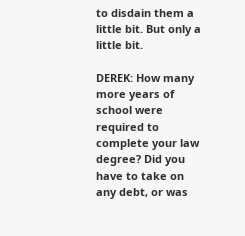to disdain them a little bit. But only a little bit.

DEREK: How many more years of school were required to complete your law degree? Did you have to take on any debt, or was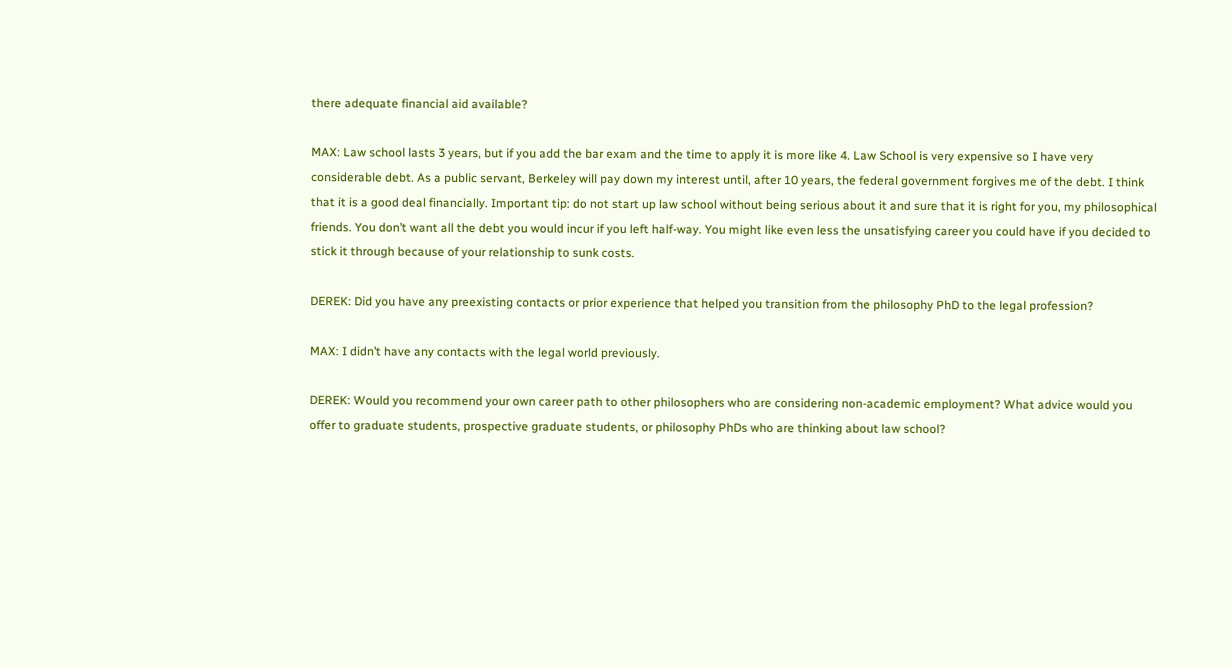there adequate financial aid available?

MAX: Law school lasts 3 years, but if you add the bar exam and the time to apply it is more like 4. Law School is very expensive so I have very considerable debt. As a public servant, Berkeley will pay down my interest until, after 10 years, the federal government forgives me of the debt. I think that it is a good deal financially. Important tip: do not start up law school without being serious about it and sure that it is right for you, my philosophical friends. You don’t want all the debt you would incur if you left half-way. You might like even less the unsatisfying career you could have if you decided to stick it through because of your relationship to sunk costs.

DEREK: Did you have any preexisting contacts or prior experience that helped you transition from the philosophy PhD to the legal profession?

MAX: I didn’t have any contacts with the legal world previously.

DEREK: Would you recommend your own career path to other philosophers who are considering non-academic employment? What advice would you offer to graduate students, prospective graduate students, or philosophy PhDs who are thinking about law school?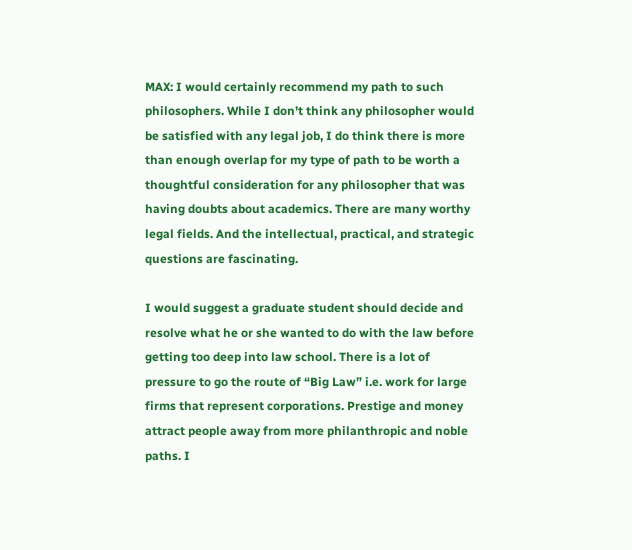MAX: I would certainly recommend my path to such philosophers. While I don’t think any philosopher would be satisfied with any legal job, I do think there is more than enough overlap for my type of path to be worth a thoughtful consideration for any philosopher that was having doubts about academics. There are many worthy legal fields. And the intellectual, practical, and strategic questions are fascinating.

I would suggest a graduate student should decide and resolve what he or she wanted to do with the law before getting too deep into law school. There is a lot of pressure to go the route of “Big Law” i.e. work for large firms that represent corporations. Prestige and money attract people away from more philanthropic and noble paths. I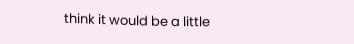think it would be a little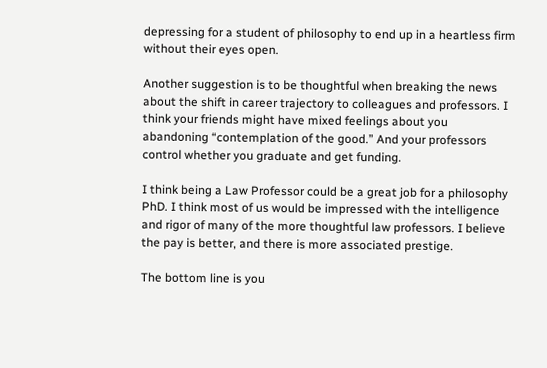depressing for a student of philosophy to end up in a heartless firm without their eyes open.

Another suggestion is to be thoughtful when breaking the news about the shift in career trajectory to colleagues and professors. I think your friends might have mixed feelings about you abandoning “contemplation of the good.” And your professors control whether you graduate and get funding.

I think being a Law Professor could be a great job for a philosophy PhD. I think most of us would be impressed with the intelligence and rigor of many of the more thoughtful law professors. I believe the pay is better, and there is more associated prestige.

The bottom line is you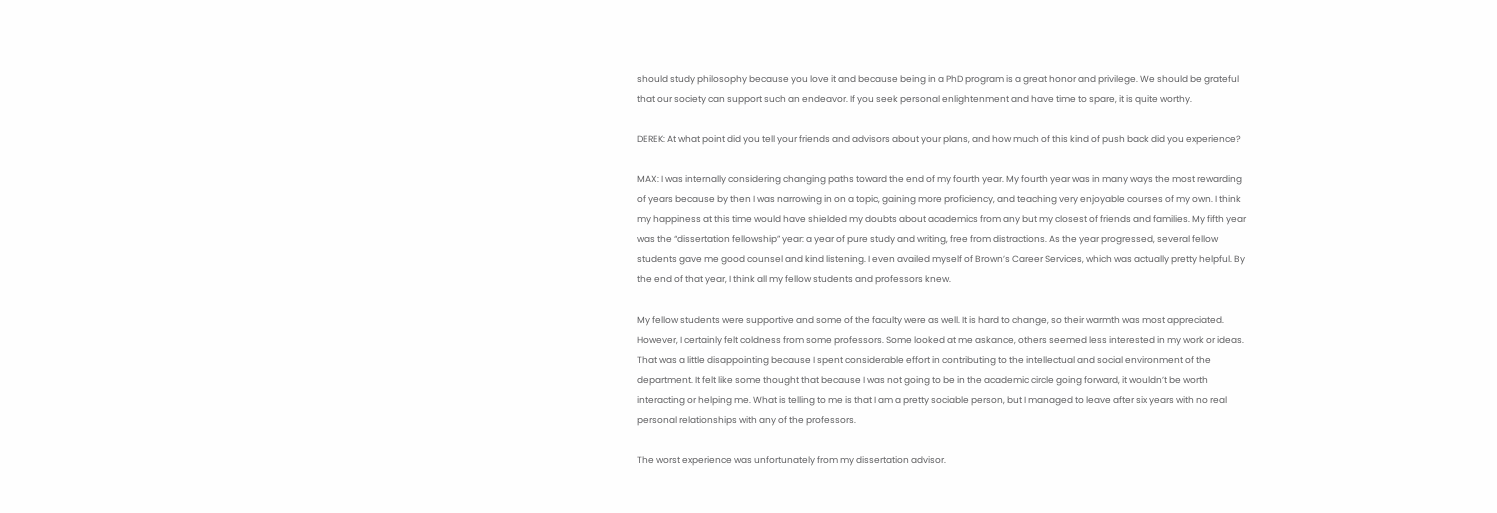should study philosophy because you love it and because being in a PhD program is a great honor and privilege. We should be grateful that our society can support such an endeavor. If you seek personal enlightenment and have time to spare, it is quite worthy.

DEREK: At what point did you tell your friends and advisors about your plans, and how much of this kind of push back did you experience?

MAX: I was internally considering changing paths toward the end of my fourth year. My fourth year was in many ways the most rewarding of years because by then I was narrowing in on a topic, gaining more proficiency, and teaching very enjoyable courses of my own. I think my happiness at this time would have shielded my doubts about academics from any but my closest of friends and families. My fifth year was the “dissertation fellowship” year: a year of pure study and writing, free from distractions. As the year progressed, several fellow students gave me good counsel and kind listening. I even availed myself of Brown’s Career Services, which was actually pretty helpful. By the end of that year, I think all my fellow students and professors knew.

My fellow students were supportive and some of the faculty were as well. It is hard to change, so their warmth was most appreciated. However, I certainly felt coldness from some professors. Some looked at me askance, others seemed less interested in my work or ideas. That was a little disappointing because I spent considerable effort in contributing to the intellectual and social environment of the department. It felt like some thought that because I was not going to be in the academic circle going forward, it wouldn’t be worth interacting or helping me. What is telling to me is that I am a pretty sociable person, but I managed to leave after six years with no real personal relationships with any of the professors.

The worst experience was unfortunately from my dissertation advisor.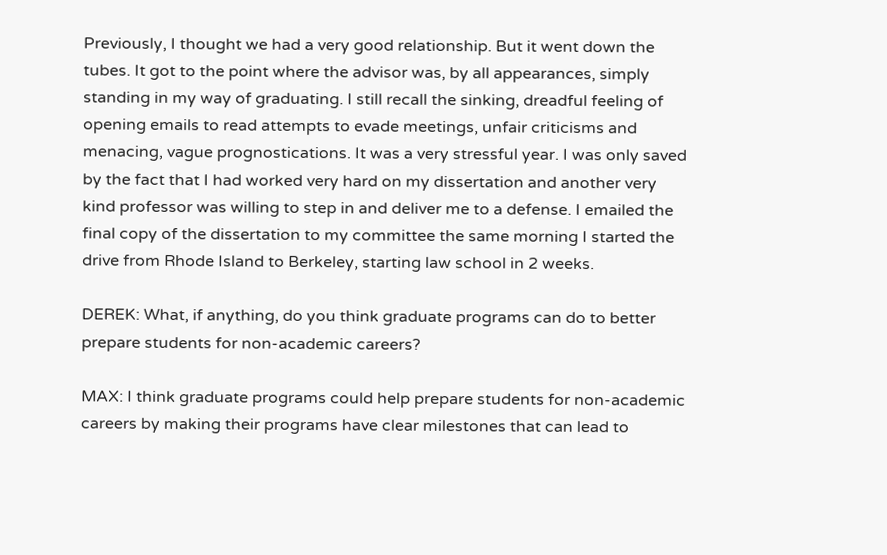Previously, I thought we had a very good relationship. But it went down the tubes. It got to the point where the advisor was, by all appearances, simply standing in my way of graduating. I still recall the sinking, dreadful feeling of opening emails to read attempts to evade meetings, unfair criticisms and menacing, vague prognostications. It was a very stressful year. I was only saved by the fact that I had worked very hard on my dissertation and another very kind professor was willing to step in and deliver me to a defense. I emailed the final copy of the dissertation to my committee the same morning I started the drive from Rhode Island to Berkeley, starting law school in 2 weeks.

DEREK: What, if anything, do you think graduate programs can do to better prepare students for non-academic careers?

MAX: I think graduate programs could help prepare students for non-academic careers by making their programs have clear milestones that can lead to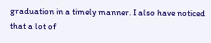graduation in a timely manner. I also have noticed that a lot of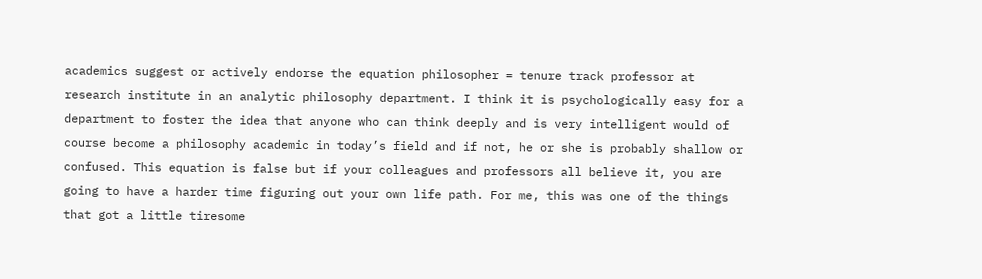academics suggest or actively endorse the equation philosopher = tenure track professor at research institute in an analytic philosophy department. I think it is psychologically easy for a department to foster the idea that anyone who can think deeply and is very intelligent would of course become a philosophy academic in today’s field and if not, he or she is probably shallow or confused. This equation is false but if your colleagues and professors all believe it, you are going to have a harder time figuring out your own life path. For me, this was one of the things that got a little tiresome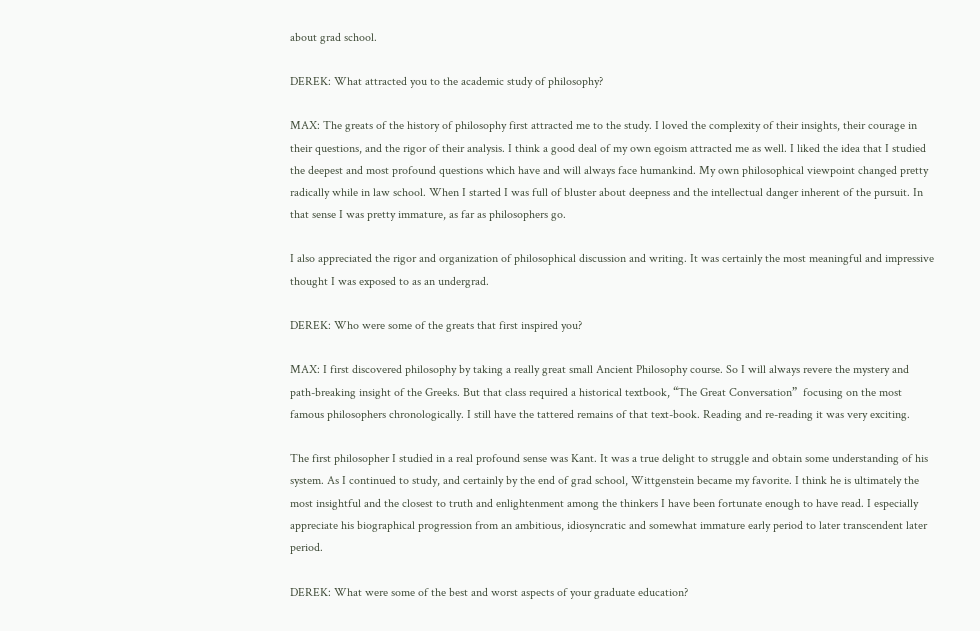about grad school.

DEREK: What attracted you to the academic study of philosophy?

MAX: The greats of the history of philosophy first attracted me to the study. I loved the complexity of their insights, their courage in their questions, and the rigor of their analysis. I think a good deal of my own egoism attracted me as well. I liked the idea that I studied the deepest and most profound questions which have and will always face humankind. My own philosophical viewpoint changed pretty radically while in law school. When I started I was full of bluster about deepness and the intellectual danger inherent of the pursuit. In that sense I was pretty immature, as far as philosophers go.

I also appreciated the rigor and organization of philosophical discussion and writing. It was certainly the most meaningful and impressive thought I was exposed to as an undergrad.

DEREK: Who were some of the greats that first inspired you?

MAX: I first discovered philosophy by taking a really great small Ancient Philosophy course. So I will always revere the mystery and path-breaking insight of the Greeks. But that class required a historical textbook, “The Great Conversation”  focusing on the most famous philosophers chronologically. I still have the tattered remains of that text-book. Reading and re-reading it was very exciting.

The first philosopher I studied in a real profound sense was Kant. It was a true delight to struggle and obtain some understanding of his system. As I continued to study, and certainly by the end of grad school, Wittgenstein became my favorite. I think he is ultimately the most insightful and the closest to truth and enlightenment among the thinkers I have been fortunate enough to have read. I especially appreciate his biographical progression from an ambitious, idiosyncratic and somewhat immature early period to later transcendent later period.

DEREK: What were some of the best and worst aspects of your graduate education?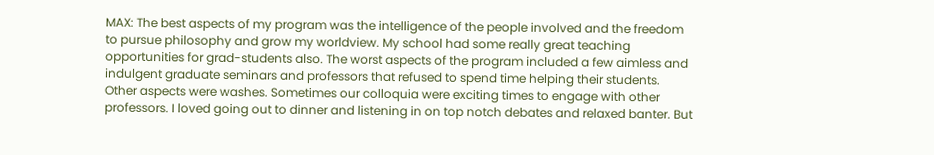MAX: The best aspects of my program was the intelligence of the people involved and the freedom to pursue philosophy and grow my worldview. My school had some really great teaching opportunities for grad-students also. The worst aspects of the program included a few aimless and indulgent graduate seminars and professors that refused to spend time helping their students. Other aspects were washes. Sometimes our colloquia were exciting times to engage with other professors. I loved going out to dinner and listening in on top notch debates and relaxed banter. But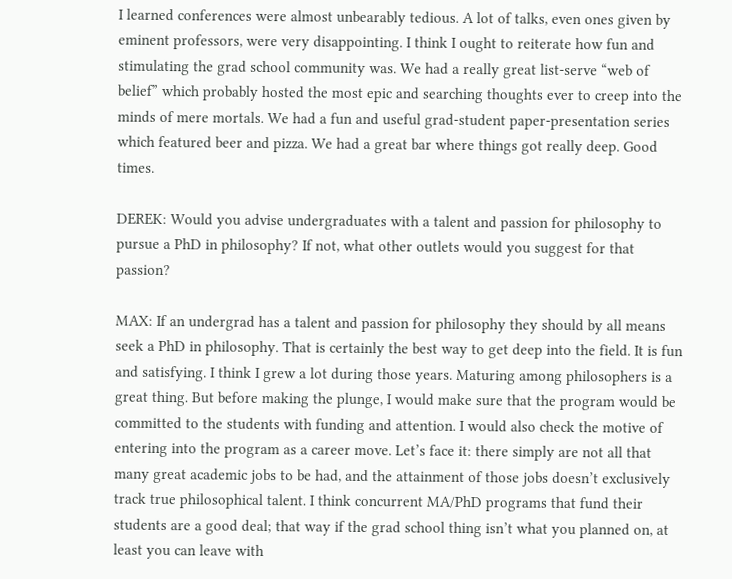I learned conferences were almost unbearably tedious. A lot of talks, even ones given by eminent professors, were very disappointing. I think I ought to reiterate how fun and stimulating the grad school community was. We had a really great list-serve “web of belief” which probably hosted the most epic and searching thoughts ever to creep into the minds of mere mortals. We had a fun and useful grad-student paper-presentation series which featured beer and pizza. We had a great bar where things got really deep. Good times.

DEREK: Would you advise undergraduates with a talent and passion for philosophy to pursue a PhD in philosophy? If not, what other outlets would you suggest for that passion?

MAX: If an undergrad has a talent and passion for philosophy they should by all means seek a PhD in philosophy. That is certainly the best way to get deep into the field. It is fun and satisfying. I think I grew a lot during those years. Maturing among philosophers is a great thing. But before making the plunge, I would make sure that the program would be committed to the students with funding and attention. I would also check the motive of entering into the program as a career move. Let’s face it: there simply are not all that many great academic jobs to be had, and the attainment of those jobs doesn’t exclusively track true philosophical talent. I think concurrent MA/PhD programs that fund their students are a good deal; that way if the grad school thing isn’t what you planned on, at least you can leave with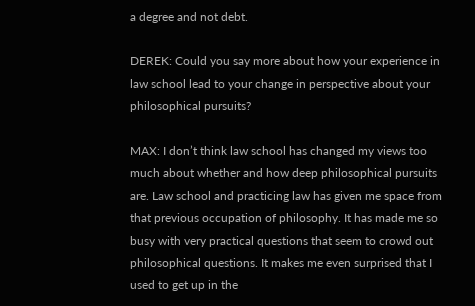a degree and not debt.

DEREK: Could you say more about how your experience in law school lead to your change in perspective about your philosophical pursuits?

MAX: I don’t think law school has changed my views too much about whether and how deep philosophical pursuits are. Law school and practicing law has given me space from that previous occupation of philosophy. It has made me so busy with very practical questions that seem to crowd out philosophical questions. It makes me even surprised that I used to get up in the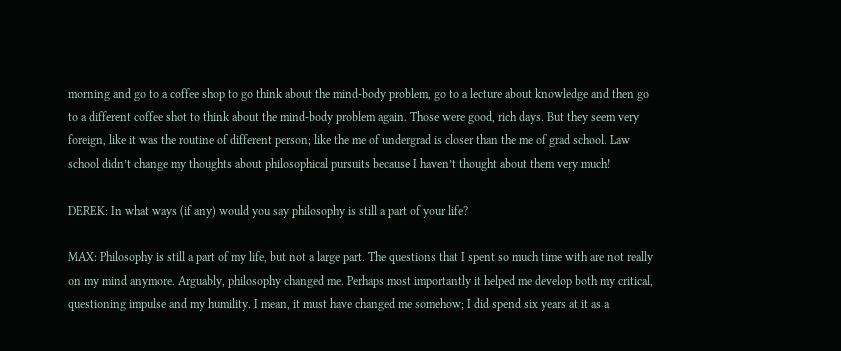morning and go to a coffee shop to go think about the mind-body problem, go to a lecture about knowledge and then go to a different coffee shot to think about the mind-body problem again. Those were good, rich days. But they seem very foreign, like it was the routine of different person; like the me of undergrad is closer than the me of grad school. Law school didn’t change my thoughts about philosophical pursuits because I haven’t thought about them very much!

DEREK: In what ways (if any) would you say philosophy is still a part of your life?

MAX: Philosophy is still a part of my life, but not a large part. The questions that I spent so much time with are not really on my mind anymore. Arguably, philosophy changed me. Perhaps most importantly it helped me develop both my critical, questioning impulse and my humility. I mean, it must have changed me somehow; I did spend six years at it as a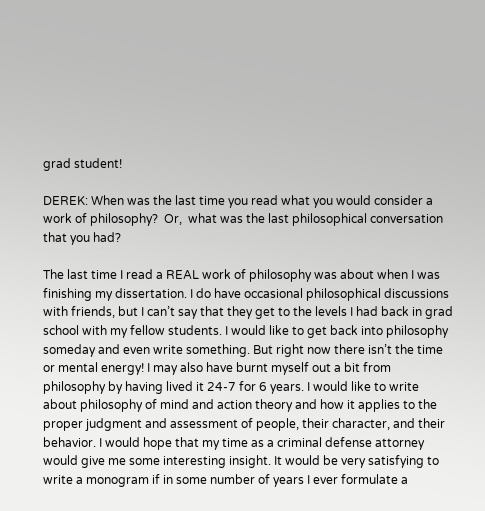grad student!

DEREK: When was the last time you read what you would consider a work of philosophy?  Or,  what was the last philosophical conversation that you had?

The last time I read a REAL work of philosophy was about when I was finishing my dissertation. I do have occasional philosophical discussions with friends, but I can’t say that they get to the levels I had back in grad school with my fellow students. I would like to get back into philosophy someday and even write something. But right now there isn’t the time or mental energy! I may also have burnt myself out a bit from philosophy by having lived it 24-7 for 6 years. I would like to write about philosophy of mind and action theory and how it applies to the proper judgment and assessment of people, their character, and their behavior. I would hope that my time as a criminal defense attorney would give me some interesting insight. It would be very satisfying to write a monogram if in some number of years I ever formulate a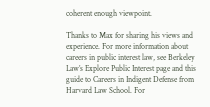coherent enough viewpoint.

Thanks to Max for sharing his views and experience. For more information about careers in public interest law, see Berkeley Law’s Explore Public Interest page and this guide to Careers in Indigent Defense from Harvard Law School. For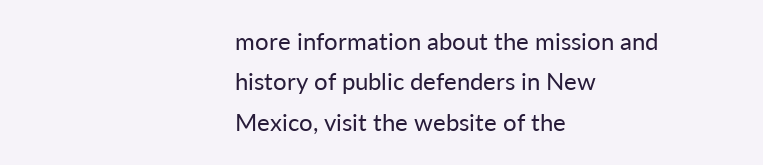more information about the mission and history of public defenders in New Mexico, visit the website of the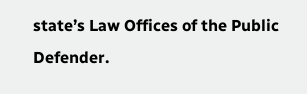state’s Law Offices of the Public Defender.